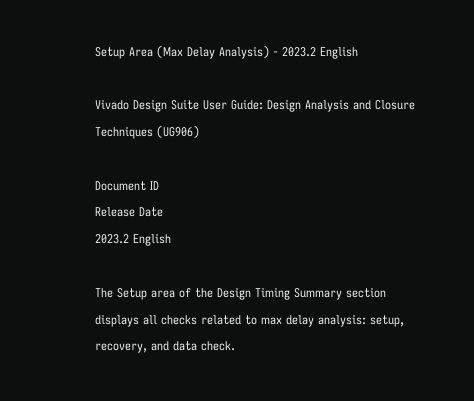Setup Area (Max Delay Analysis) - 2023.2 English

Vivado Design Suite User Guide: Design Analysis and Closure Techniques (UG906)

Document ID
Release Date
2023.2 English

The Setup area of the Design Timing Summary section displays all checks related to max delay analysis: setup, recovery, and data check.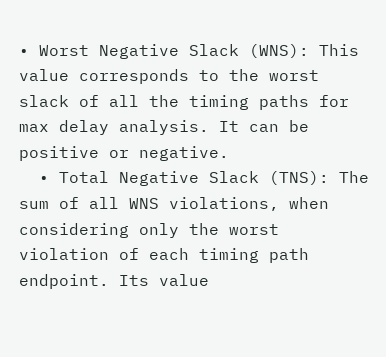• Worst Negative Slack (WNS): This value corresponds to the worst slack of all the timing paths for max delay analysis. It can be positive or negative.
  • Total Negative Slack (TNS): The sum of all WNS violations, when considering only the worst violation of each timing path endpoint. Its value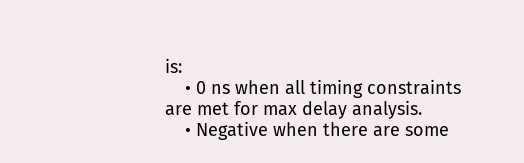is:
    • 0 ns when all timing constraints are met for max delay analysis.
    • Negative when there are some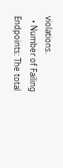violations.
  • Number of Failing Endpoints: The total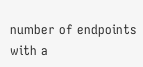number of endpoints with a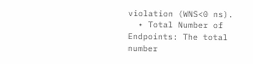violation (WNS<0 ns).
  • Total Number of Endpoints: The total number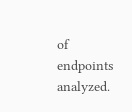of endpoints analyzed.